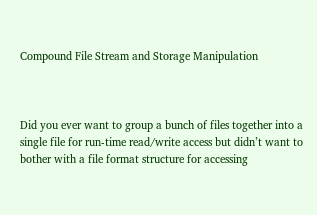Compound File Stream and Storage Manipulation



Did you ever want to group a bunch of files together into a
single file for run-time read/write access but didn’t want to
bother with a file format structure for accessing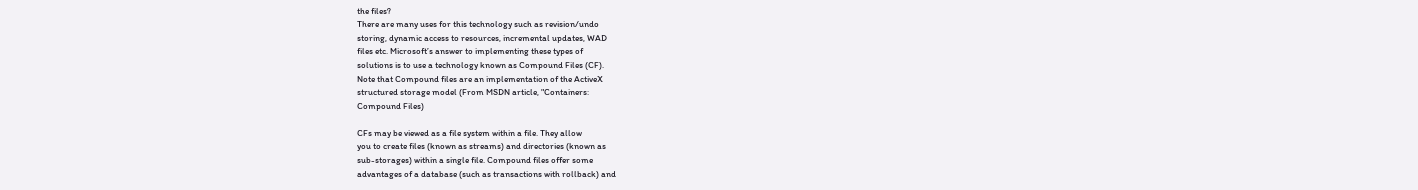the files?
There are many uses for this technology such as revision/undo
storing, dynamic access to resources, incremental updates, WAD
files etc. Microsoft’s answer to implementing these types of
solutions is to use a technology known as Compound Files (CF).
Note that Compound files are an implementation of the ActiveX
structured storage model (From MSDN article, "Containers:
Compound Files)

CFs may be viewed as a file system within a file. They allow
you to create files (known as streams) and directories (known as
sub-storages) within a single file. Compound files offer some
advantages of a database (such as transactions with rollback) and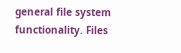general file system functionality. Files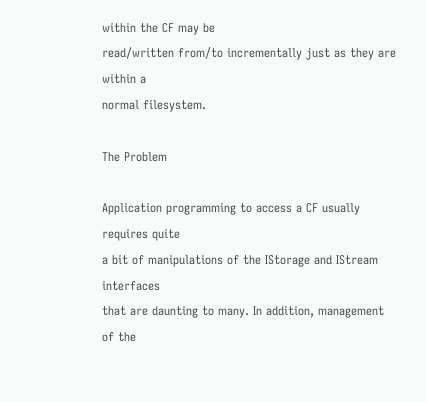within the CF may be
read/written from/to incrementally just as they are within a
normal filesystem.

The Problem

Application programming to access a CF usually requires quite
a bit of manipulations of the IStorage and IStream interfaces
that are daunting to many. In addition, management of the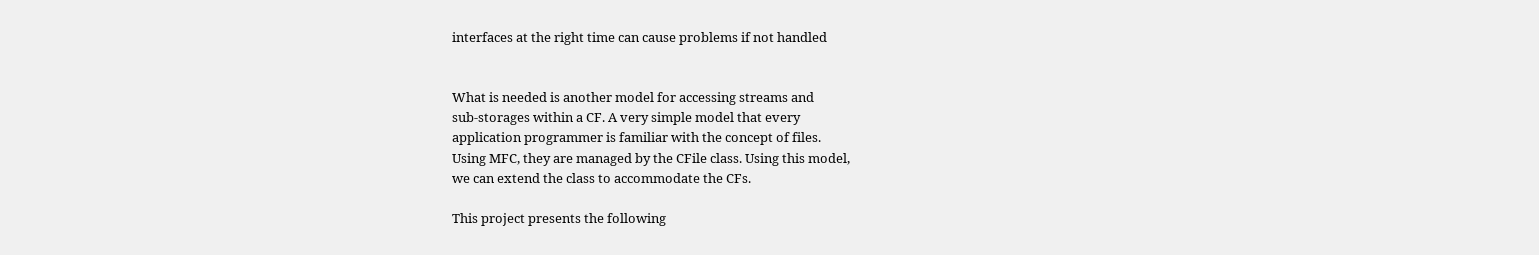interfaces at the right time can cause problems if not handled


What is needed is another model for accessing streams and
sub-storages within a CF. A very simple model that every
application programmer is familiar with the concept of files.
Using MFC, they are managed by the CFile class. Using this model,
we can extend the class to accommodate the CFs.

This project presents the following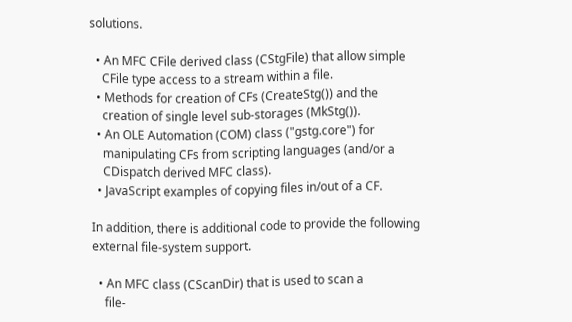solutions.

  • An MFC CFile derived class (CStgFile) that allow simple
    CFile type access to a stream within a file.
  • Methods for creation of CFs (CreateStg()) and the
    creation of single level sub-storages (MkStg()).
  • An OLE Automation (COM) class ("gstg.core") for
    manipulating CFs from scripting languages (and/or a
    CDispatch derived MFC class).
  • JavaScript examples of copying files in/out of a CF.

In addition, there is additional code to provide the following
external file-system support.

  • An MFC class (CScanDir) that is used to scan a
    file-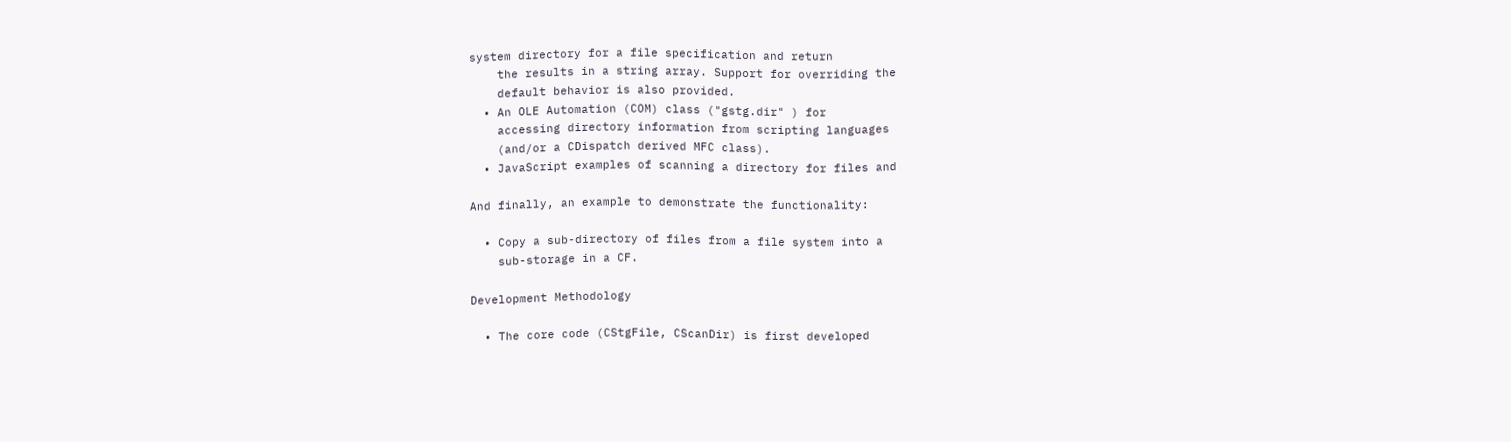system directory for a file specification and return
    the results in a string array. Support for overriding the
    default behavior is also provided.
  • An OLE Automation (COM) class ("gstg.dir" ) for
    accessing directory information from scripting languages
    (and/or a CDispatch derived MFC class).
  • JavaScript examples of scanning a directory for files and

And finally, an example to demonstrate the functionality:

  • Copy a sub-directory of files from a file system into a
    sub-storage in a CF.

Development Methodology

  • The core code (CStgFile, CScanDir) is first developed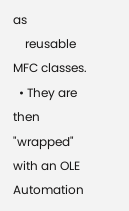as
    reusable MFC classes.
  • They are then "wrapped" with an OLE Automation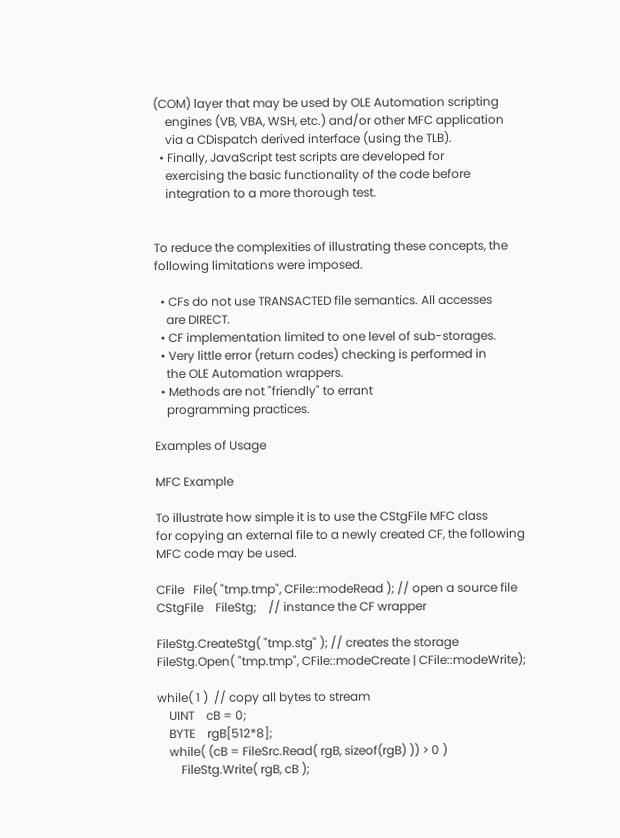(COM) layer that may be used by OLE Automation scripting
    engines (VB, VBA, WSH, etc.) and/or other MFC application
    via a CDispatch derived interface (using the TLB).
  • Finally, JavaScript test scripts are developed for
    exercising the basic functionality of the code before
    integration to a more thorough test.


To reduce the complexities of illustrating these concepts, the
following limitations were imposed.

  • CFs do not use TRANSACTED file semantics. All accesses
    are DIRECT.
  • CF implementation limited to one level of sub-storages.
  • Very little error (return codes) checking is performed in
    the OLE Automation wrappers.
  • Methods are not "friendly" to errant
    programming practices.

Examples of Usage

MFC Example

To illustrate how simple it is to use the CStgFile MFC class
for copying an external file to a newly created CF, the following
MFC code may be used.

CFile   File( "tmp.tmp", CFile::modeRead ); // open a source file
CStgFile    FileStg;    // instance the CF wrapper

FileStg.CreateStg( "tmp.stg" ); // creates the storage
FileStg.Open( "tmp.tmp", CFile::modeCreate | CFile::modeWrite);

while( 1 )  // copy all bytes to stream
    UINT    cB = 0;
    BYTE    rgB[512*8];
    while( (cB = FileSrc.Read( rgB, sizeof(rgB) )) > 0 )
        FileStg.Write( rgB, cB );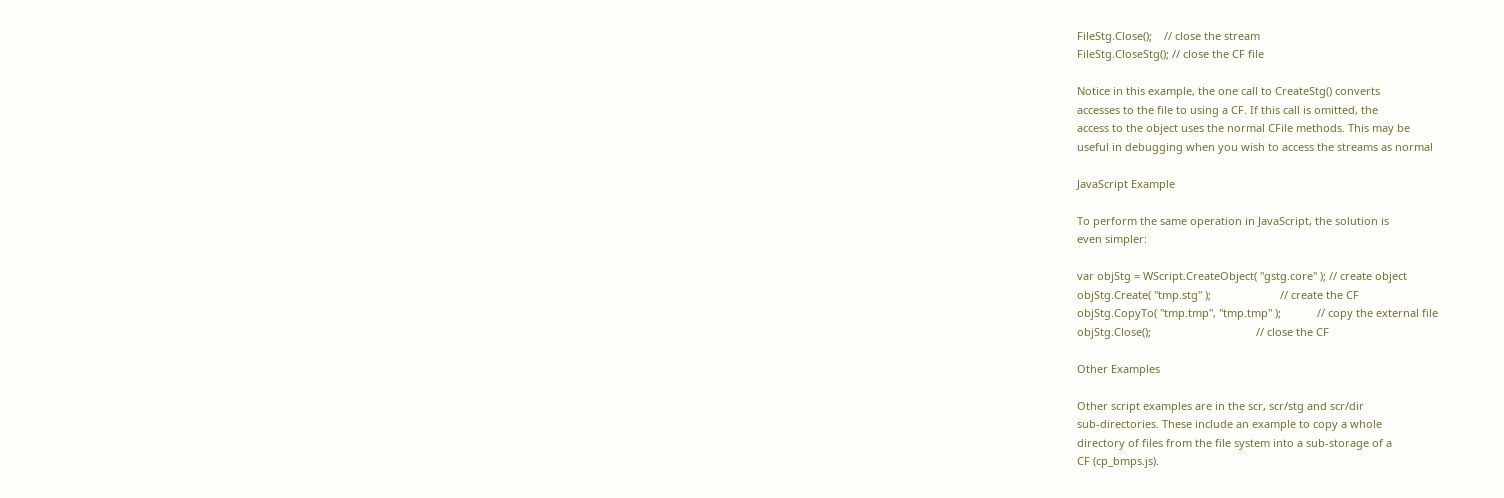FileStg.Close();    // close the stream
FileStg.CloseStg(); // close the CF file

Notice in this example, the one call to CreateStg() converts
accesses to the file to using a CF. If this call is omitted, the
access to the object uses the normal CFile methods. This may be
useful in debugging when you wish to access the streams as normal

JavaScript Example

To perform the same operation in JavaScript, the solution is
even simpler:

var objStg = WScript.CreateObject( "gstg.core" ); // create object
objStg.Create( "tmp.stg" );                       // create the CF
objStg.CopyTo( "tmp.tmp", "tmp.tmp" );            // copy the external file
objStg.Close();                                   // close the CF

Other Examples

Other script examples are in the scr, scr/stg and scr/dir
sub-directories. These include an example to copy a whole
directory of files from the file system into a sub-storage of a
CF (cp_bmps.js).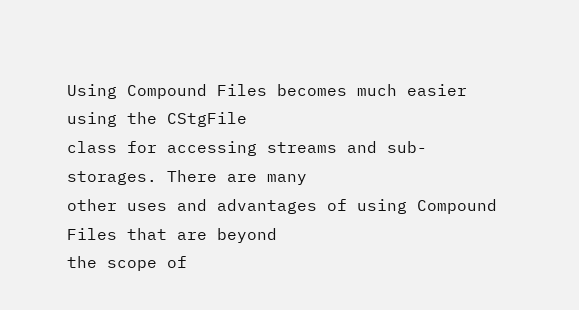Using Compound Files becomes much easier using the CStgFile
class for accessing streams and sub-storages. There are many
other uses and advantages of using Compound Files that are beyond
the scope of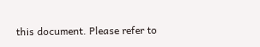this document. Please refer to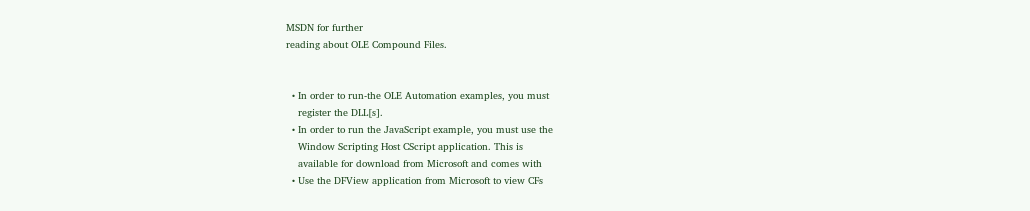MSDN for further
reading about OLE Compound Files.


  • In order to run-the OLE Automation examples, you must
    register the DLL[s].
  • In order to run the JavaScript example, you must use the
    Window Scripting Host CScript application. This is
    available for download from Microsoft and comes with
  • Use the DFView application from Microsoft to view CFs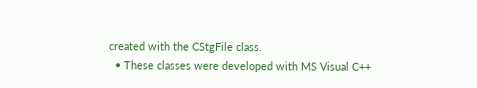created with the CStgFile class.
  • These classes were developed with MS Visual C++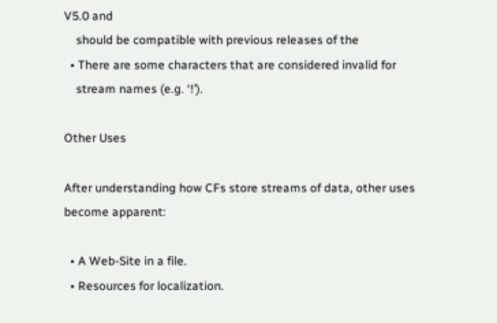V5.0 and
    should be compatible with previous releases of the
  • There are some characters that are considered invalid for
    stream names (e.g. ‘!’).

Other Uses

After understanding how CFs store streams of data, other uses
become apparent:

  • A Web-Site in a file.
  • Resources for localization.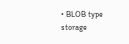• BLOB type storage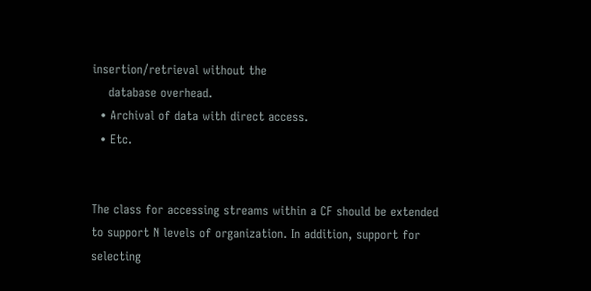insertion/retrieval without the
    database overhead.
  • Archival of data with direct access.
  • Etc.


The class for accessing streams within a CF should be extended
to support N levels of organization. In addition, support for
selecting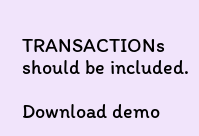TRANSACTIONs should be included.

Download demo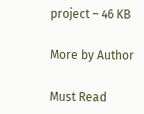project – 46 KB

More by Author

Must Read